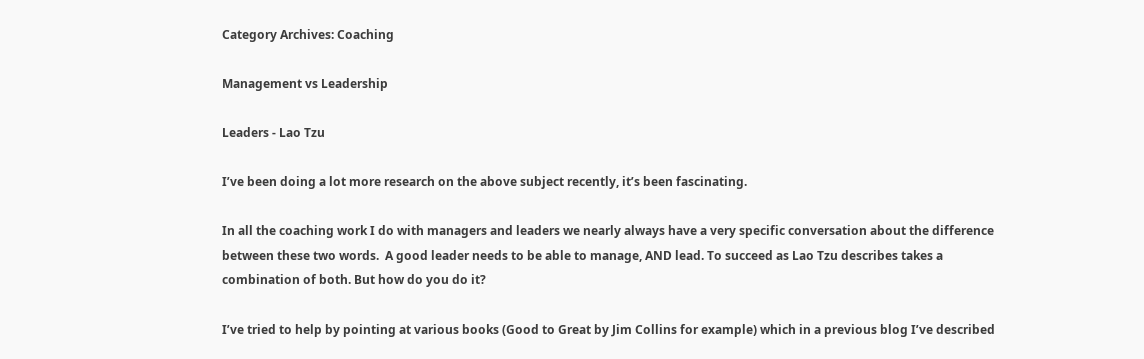Category Archives: Coaching

Management vs Leadership

Leaders - Lao Tzu

I’ve been doing a lot more research on the above subject recently, it’s been fascinating.

In all the coaching work I do with managers and leaders we nearly always have a very specific conversation about the difference between these two words.  A good leader needs to be able to manage, AND lead. To succeed as Lao Tzu describes takes a combination of both. But how do you do it?

I’ve tried to help by pointing at various books (Good to Great by Jim Collins for example) which in a previous blog I’ve described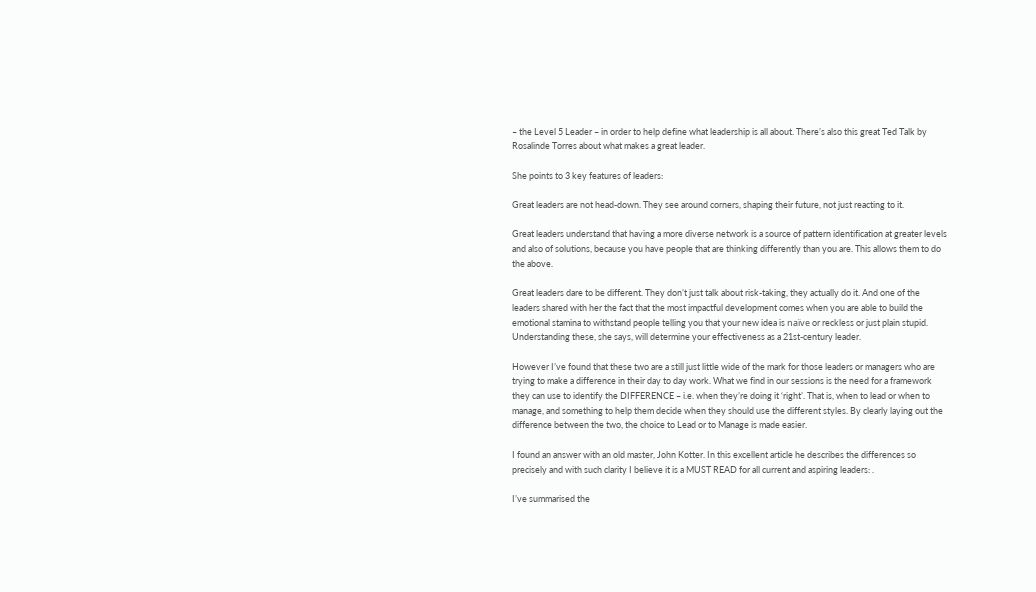– the Level 5 Leader – in order to help define what leadership is all about. There’s also this great Ted Talk by Rosalinde Torres about what makes a great leader.

She points to 3 key features of leaders:

Great leaders are not head-down. They see around corners, shaping their future, not just reacting to it.

Great leaders understand that having a more diverse network is a source of pattern identification at greater levels and also of solutions, because you have people that are thinking differently than you are. This allows them to do the above.

Great leaders dare to be different. They don’t just talk about risk-taking, they actually do it. And one of the leaders shared with her the fact that the most impactful development comes when you are able to build the emotional stamina to withstand people telling you that your new idea is naïve or reckless or just plain stupid.
Understanding these, she says, will determine your effectiveness as a 21st-century leader.

However I’ve found that these two are a still just little wide of the mark for those leaders or managers who are trying to make a difference in their day to day work. What we find in our sessions is the need for a framework they can use to identify the DIFFERENCE – i.e. when they’re doing it ‘right’. That is, when to lead or when to manage, and something to help them decide when they should use the different styles. By clearly laying out the difference between the two, the choice to Lead or to Manage is made easier.

I found an answer with an old master, John Kotter. In this excellent article he describes the differences so precisely and with such clarity I believe it is a MUST READ for all current and aspiring leaders: .

I’ve summarised the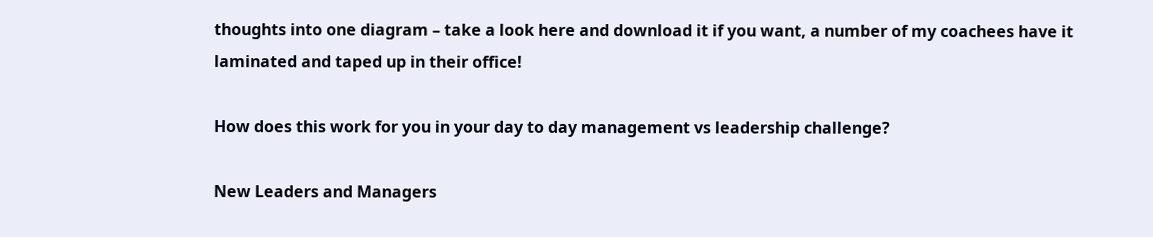thoughts into one diagram – take a look here and download it if you want, a number of my coachees have it laminated and taped up in their office!

How does this work for you in your day to day management vs leadership challenge?

New Leaders and Managers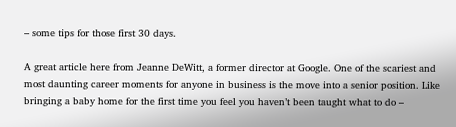– some tips for those first 30 days.

A great article here from Jeanne DeWitt, a former director at Google. One of the scariest and most daunting career moments for anyone in business is the move into a senior position. Like bringing a baby home for the first time you feel you haven’t been taught what to do –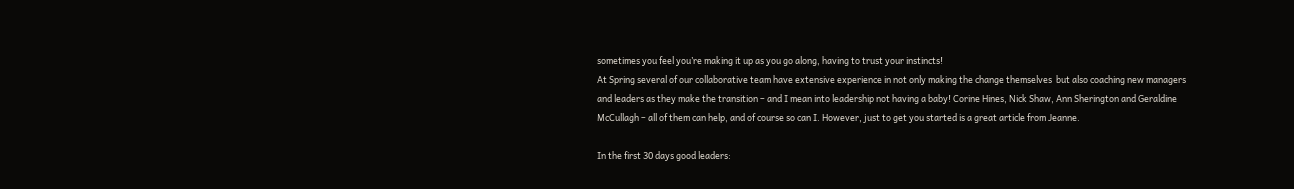sometimes you feel you’re making it up as you go along, having to trust your instincts!
At Spring several of our collaborative team have extensive experience in not only making the change themselves  but also coaching new managers and leaders as they make the transition – and I mean into leadership not having a baby! Corine Hines, Nick Shaw, Ann Sherington and Geraldine McCullagh – all of them can help, and of course so can I. However, just to get you started is a great article from Jeanne.

In the first 30 days good leaders: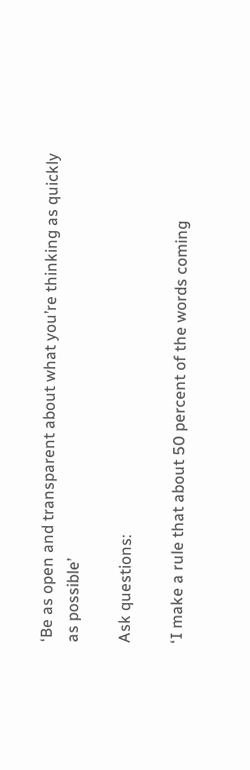‘Be as open and transparent about what you’re thinking as quickly as possible’

Ask questions:

‘I make a rule that about 50 percent of the words coming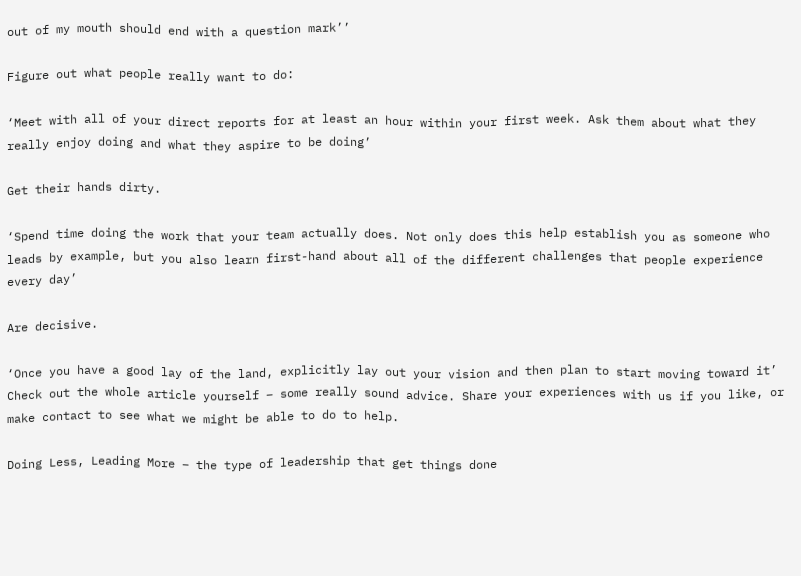out of my mouth should end with a question mark’’

Figure out what people really want to do:

‘Meet with all of your direct reports for at least an hour within your first week. Ask them about what they really enjoy doing and what they aspire to be doing’

Get their hands dirty.

‘Spend time doing the work that your team actually does. Not only does this help establish you as someone who leads by example, but you also learn first-hand about all of the different challenges that people experience every day’

Are decisive.

‘Once you have a good lay of the land, explicitly lay out your vision and then plan to start moving toward it’
Check out the whole article yourself – some really sound advice. Share your experiences with us if you like, or make contact to see what we might be able to do to help.

Doing Less, Leading More – the type of leadership that get things done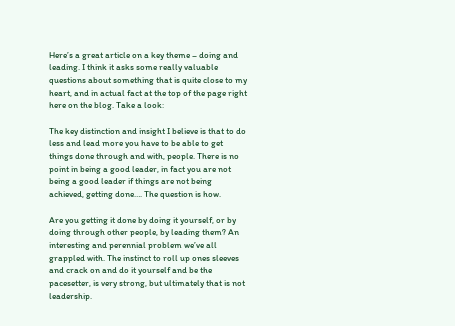Here’s a great article on a key theme – doing and leading. I think it asks some really valuable questions about something that is quite close to my heart, and in actual fact at the top of the page right here on the blog. Take a look:

The key distinction and insight I believe is that to do less and lead more you have to be able to get things done through and with, people. There is no point in being a good leader, in fact you are not being a good leader if things are not being achieved, getting done…. The question is how.

Are you getting it done by doing it yourself, or by doing through other people, by leading them? An interesting and perennial problem we’ve all grappled with. The instinct to roll up ones sleeves and crack on and do it yourself and be the pacesetter, is very strong, but ultimately that is not leadership.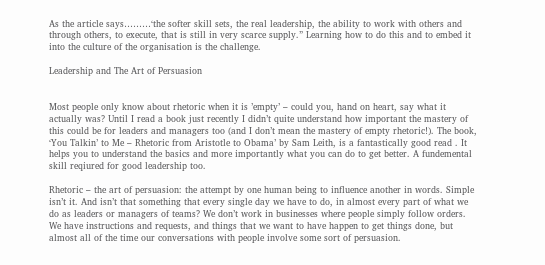As the article says………‘the softer skill sets, the real leadership, the ability to work with others and through others, to execute, that is still in very scarce supply.” Learning how to do this and to embed it into the culture of the organisation is the challenge.

Leadership and The Art of Persuasion


Most people only know about rhetoric when it is ’empty’ – could you, hand on heart, say what it actually was? Until I read a book just recently I didn’t quite understand how important the mastery of this could be for leaders and managers too (and I don’t mean the mastery of empty rhetoric!). The book, ‘You Talkin’ to Me – Rhetoric from Aristotle to Obama’ by Sam Leith, is a fantastically good read . It helps you to understand the basics and more importantly what you can do to get better. A fundemental skill reqiured for good leadership too.

Rhetoric – the art of persuasion: the attempt by one human being to influence another in words. Simple isn’t it. And isn’t that something that every single day we have to do, in almost every part of what we do as leaders or managers of teams? We don’t work in businesses where people simply follow orders. We have instructions and requests, and things that we want to have happen to get things done, but almost all of the time our conversations with people involve some sort of persuasion.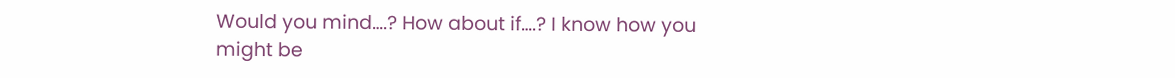Would you mind….? How about if….? I know how you might be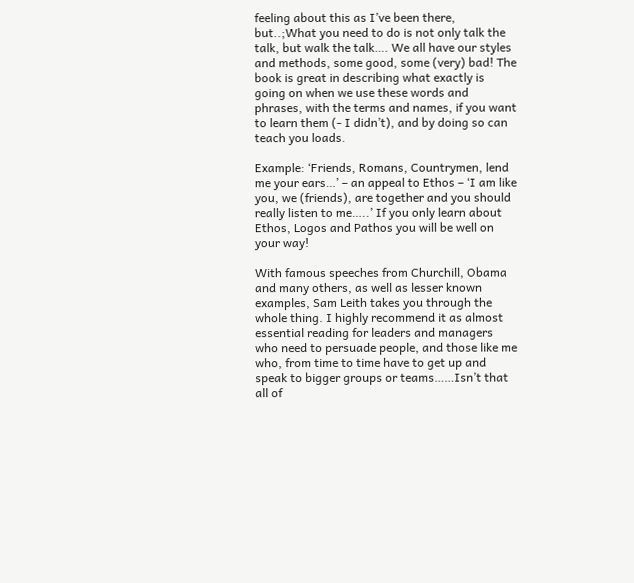feeling about this as I’ve been there, but..;What you need to do is not only talk the talk, but walk the talk…. We all have our styles and methods, some good, some (very) bad! The book is great in describing what exactly is going on when we use these words and phrases, with the terms and names, if you want to learn them (- I didn’t), and by doing so can teach you loads.

Example: ‘Friends, Romans, Countrymen, lend me your ears…’ – an appeal to Ethos – ‘I am like you, we (friends), are together and you should really listen to me…..’ If you only learn about Ethos, Logos and Pathos you will be well on your way!

With famous speeches from Churchill, Obama and many others, as well as lesser known examples, Sam Leith takes you through the whole thing. I highly recommend it as almost essential reading for leaders and managers who need to persuade people, and those like me who, from time to time have to get up and speak to bigger groups or teams……Isn’t that all of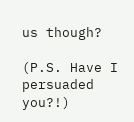us though?

(P.S. Have I persuaded you?!)